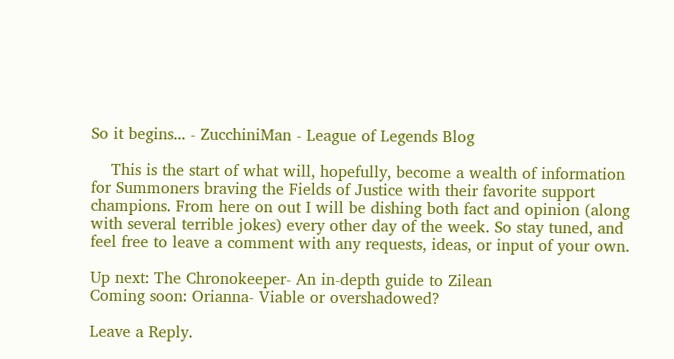So it begins... - ZucchiniMan - League of Legends Blog

    This is the start of what will, hopefully, become a wealth of information for Summoners braving the Fields of Justice with their favorite support champions. From here on out I will be dishing both fact and opinion (along with several terrible jokes) every other day of the week. So stay tuned, and feel free to leave a comment with any requests, ideas, or input of your own.

Up next: The Chronokeeper- An in-depth guide to Zilean
Coming soon: Orianna- Viable or overshadowed?

Leave a Reply.